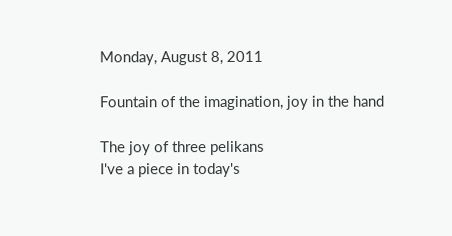Monday, August 8, 2011

Fountain of the imagination, joy in the hand

The joy of three pelikans
I've a piece in today's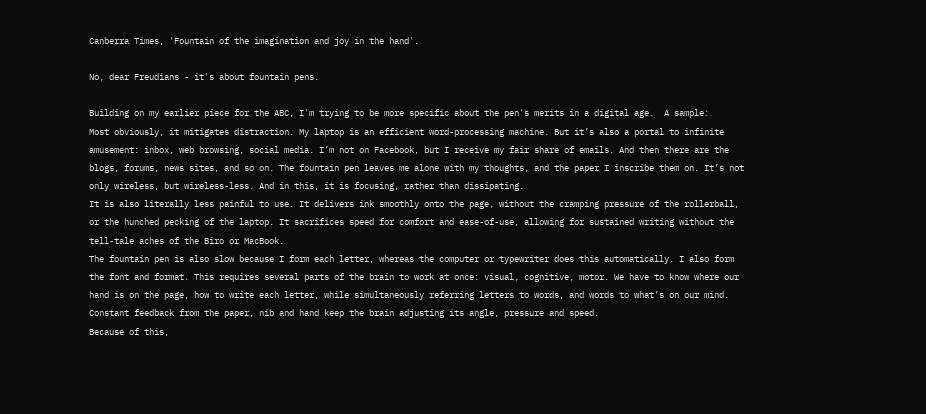Canberra Times, 'Fountain of the imagination and joy in the hand'.

No, dear Freudians - it's about fountain pens.

Building on my earlier piece for the ABC, I'm trying to be more specific about the pen's merits in a digital age.  A sample:
Most obviously, it mitigates distraction. My laptop is an efficient word-processing machine. But it’s also a portal to infinite amusement: inbox, web browsing, social media. I’m not on Facebook, but I receive my fair share of emails. And then there are the blogs, forums, news sites, and so on. The fountain pen leaves me alone with my thoughts, and the paper I inscribe them on. It’s not only wireless, but wireless-less. And in this, it is focusing, rather than dissipating.
It is also literally less painful to use. It delivers ink smoothly onto the page, without the cramping pressure of the rollerball, or the hunched pecking of the laptop. It sacrifices speed for comfort and ease-of-use, allowing for sustained writing without the tell-tale aches of the Biro or MacBook.
The fountain pen is also slow because I form each letter, whereas the computer or typewriter does this automatically. I also form the font and format. This requires several parts of the brain to work at once: visual, cognitive, motor. We have to know where our hand is on the page, how to write each letter, while simultaneously referring letters to words, and words to what’s on our mind. Constant feedback from the paper, nib and hand keep the brain adjusting its angle, pressure and speed.
Because of this,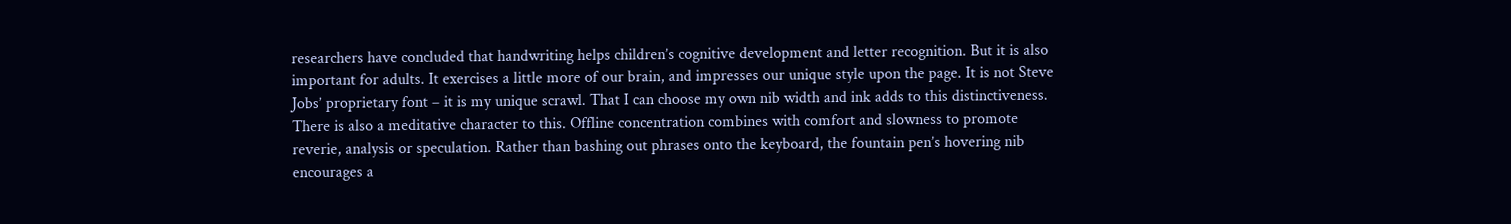researchers have concluded that handwriting helps children’s cognitive development and letter recognition. But it is also important for adults. It exercises a little more of our brain, and impresses our unique style upon the page. It is not Steve Jobs’ proprietary font – it is my unique scrawl. That I can choose my own nib width and ink adds to this distinctiveness.
There is also a meditative character to this. Offline concentration combines with comfort and slowness to promote reverie, analysis or speculation. Rather than bashing out phrases onto the keyboard, the fountain pen’s hovering nib encourages a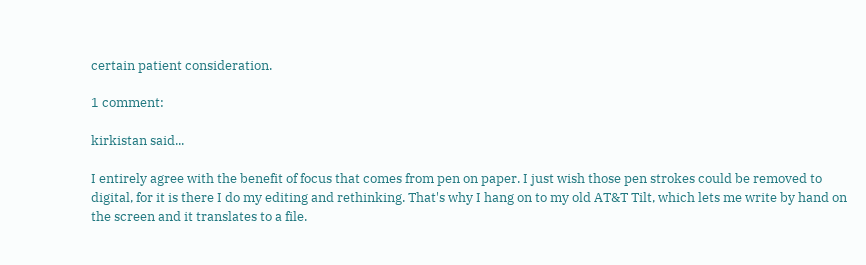certain patient consideration.

1 comment:

kirkistan said...

I entirely agree with the benefit of focus that comes from pen on paper. I just wish those pen strokes could be removed to digital, for it is there I do my editing and rethinking. That's why I hang on to my old AT&T Tilt, which lets me write by hand on the screen and it translates to a file.